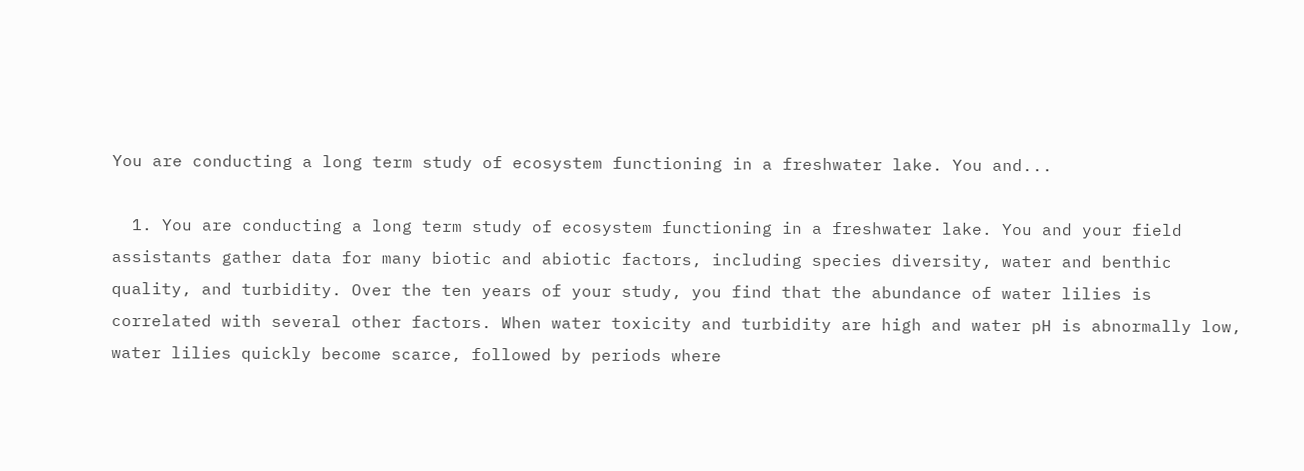You are conducting a long term study of ecosystem functioning in a freshwater lake. You and...

  1. You are conducting a long term study of ecosystem functioning in a freshwater lake. You and your field assistants gather data for many biotic and abiotic factors, including species diversity, water and benthic quality, and turbidity. Over the ten years of your study, you find that the abundance of water lilies is correlated with several other factors. When water toxicity and turbidity are high and water pH is abnormally low, water lilies quickly become scarce, followed by periods where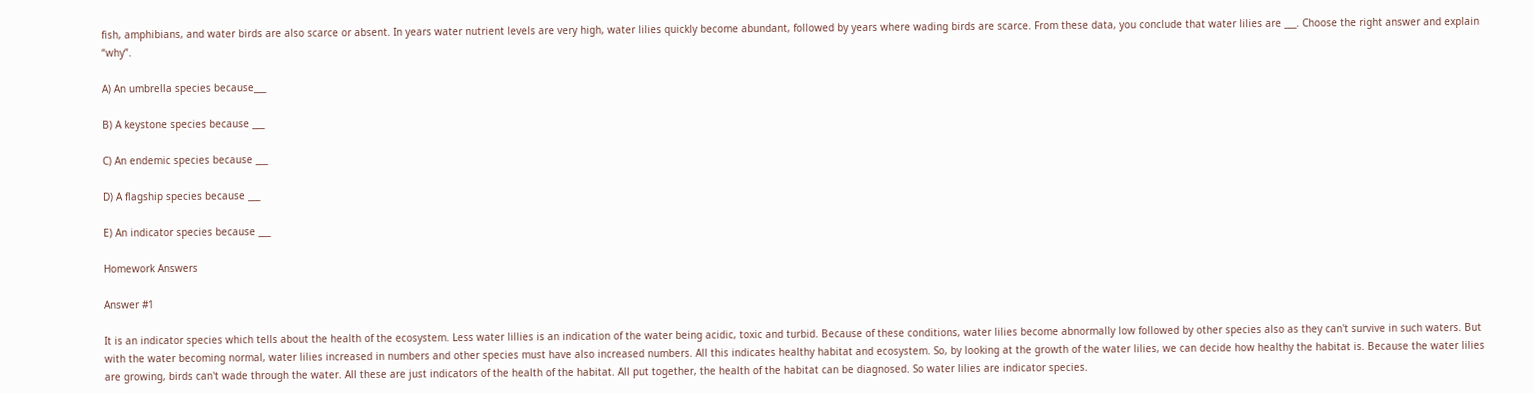fish, amphibians, and water birds are also scarce or absent. In years water nutrient levels are very high, water lilies quickly become abundant, followed by years where wading birds are scarce. From these data, you conclude that water lilies are ___. Choose the right answer and explain “why”.

A) An umbrella species because___

B) A keystone species because ___

C) An endemic species because ___

D) A flagship species because ___

E) An indicator species because ___

Homework Answers

Answer #1

It is an indicator species which tells about the health of the ecosystem. Less water lillies is an indication of the water being acidic, toxic and turbid. Because of these conditions, water lilies become abnormally low followed by other species also as they can't survive in such waters. But with the water becoming normal, water lilies increased in numbers and other species must have also increased numbers. All this indicates healthy habitat and ecosystem. So, by looking at the growth of the water lilies, we can decide how healthy the habitat is. Because the water lilies are growing, birds can't wade through the water. All these are just indicators of the health of the habitat. All put together, the health of the habitat can be diagnosed. So water lilies are indicator species.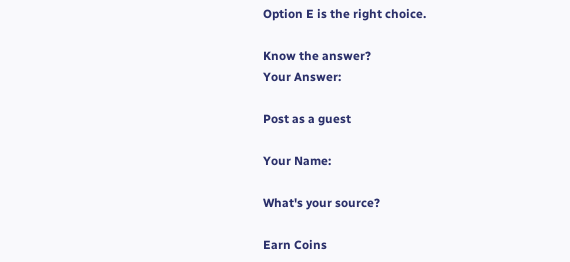Option E is the right choice.

Know the answer?
Your Answer:

Post as a guest

Your Name:

What's your source?

Earn Coins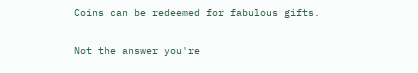Coins can be redeemed for fabulous gifts.

Not the answer you're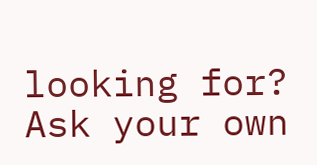looking for?
Ask your own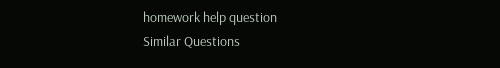homework help question
Similar Questions